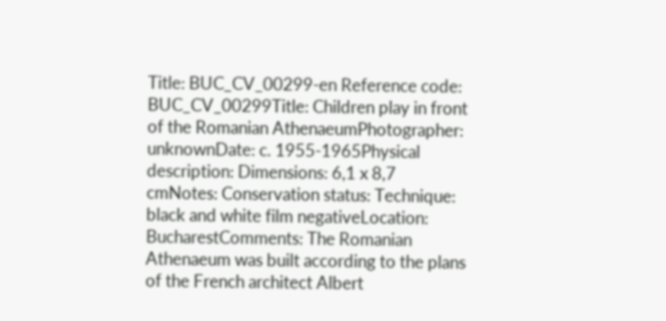Title: BUC_CV_00299-en Reference code: BUC_CV_00299Title: Children play in front of the Romanian AthenaeumPhotographer: unknownDate: c. 1955-1965Physical description: Dimensions: 6,1 x 8,7 cmNotes: Conservation status: Technique: black and white film negativeLocation: BucharestComments: The Romanian Athenaeum was built according to the plans of the French architect Albert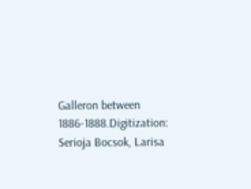Galleron between 1886-1888.Digitization: Serioja Bocsok, Larisa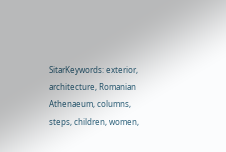SitarKeywords: exterior, architecture, Romanian Athenaeum, columns, steps, children, women,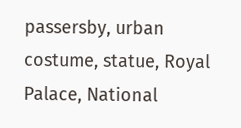passersby, urban costume, statue, Royal Palace, National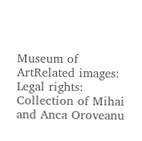Museum of ArtRelated images: Legal rights: Collection of Mihai and Anca Oroveanu